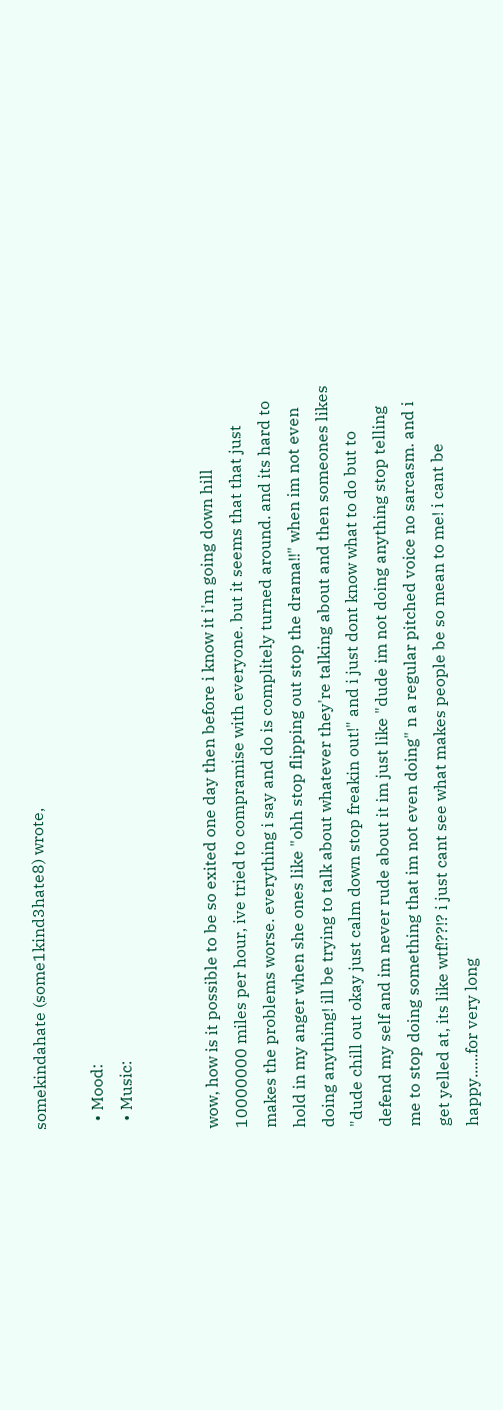somekindahate (some1kind3hate8) wrote,

  • Mood:
  • Music:


wow, how is it possible to be so exited one day then before i know it i'm going down hill 10000000 miles per hour, ive tried to compramise with everyone. but it seems that that just makes the problems worse. everything i say and do is complitely turned around. and its hard to hold in my anger when she ones like "ohh stop flipping out stop the drama!!" when im not even doing anything! ill be trying to talk about whatever they're talking about and then someones likes "dude chill out okay just calm down stop freakin out!" and i just dont know what to do but to defend my self and im never rude about it im just like "dude im not doing anything stop telling me to stop doing something that im not even doing" n a regular pitched voice no sarcasm. and i get yelled at, its like wtf!??!? i just cant see what makes people be so mean to me! i cant be happy......for very long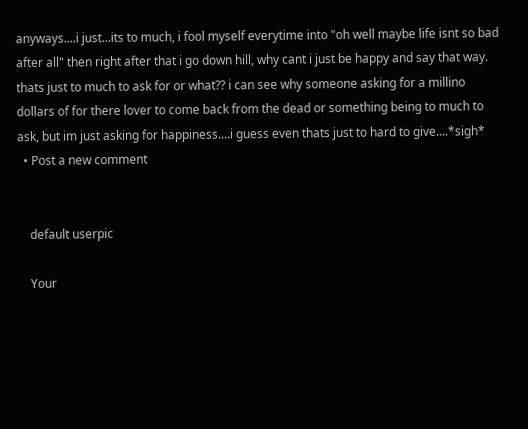anyways....i just...its to much, i fool myself everytime into "oh well maybe life isnt so bad after all" then right after that i go down hill, why cant i just be happy and say that way. thats just to much to ask for or what?? i can see why someone asking for a millino dollars of for there lover to come back from the dead or something being to much to ask, but im just asking for happiness....i guess even thats just to hard to give....*sigh*
  • Post a new comment


    default userpic

    Your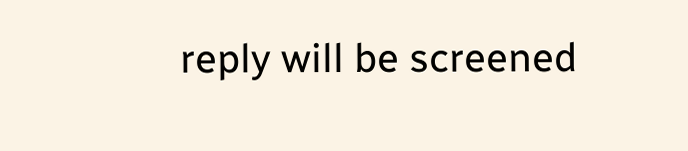reply will be screened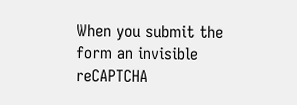When you submit the form an invisible reCAPTCHA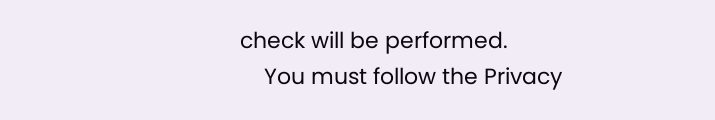check will be performed.
    You must follow the Privacy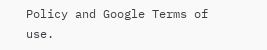Policy and Google Terms of use.